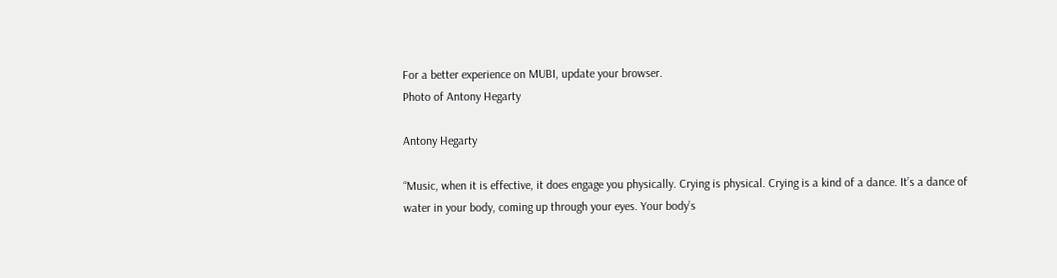For a better experience on MUBI, update your browser.
Photo of Antony Hegarty

Antony Hegarty

“Music, when it is effective, it does engage you physically. Crying is physical. Crying is a kind of a dance. It’s a dance of water in your body, coming up through your eyes. Your body’s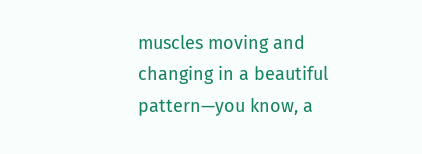muscles moving and changing in a beautiful pattern—you know, a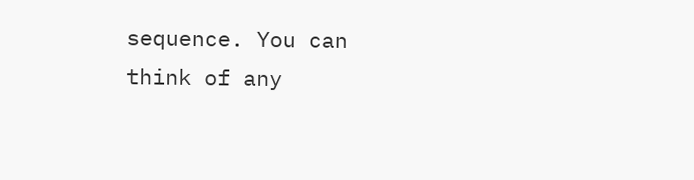sequence. You can think of any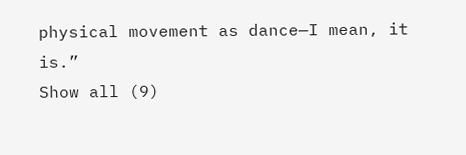physical movement as dance—I mean, it is.”
Show all (9)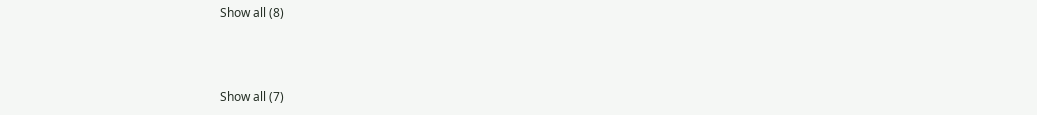Show all (8)



Show all (7)